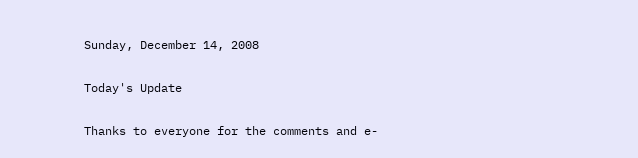Sunday, December 14, 2008

Today's Update

Thanks to everyone for the comments and e-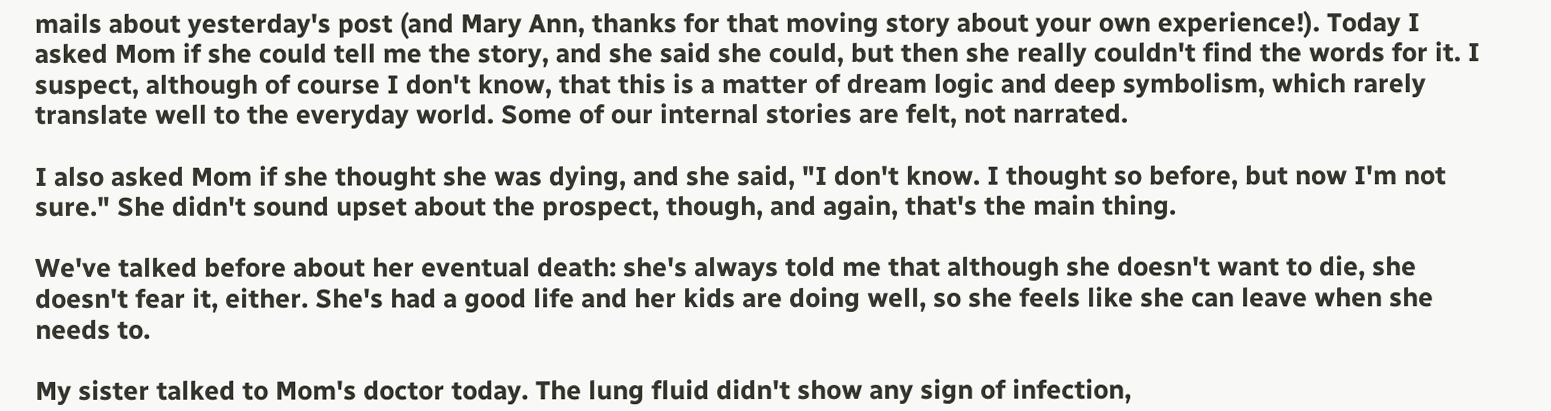mails about yesterday's post (and Mary Ann, thanks for that moving story about your own experience!). Today I asked Mom if she could tell me the story, and she said she could, but then she really couldn't find the words for it. I suspect, although of course I don't know, that this is a matter of dream logic and deep symbolism, which rarely translate well to the everyday world. Some of our internal stories are felt, not narrated.

I also asked Mom if she thought she was dying, and she said, "I don't know. I thought so before, but now I'm not sure." She didn't sound upset about the prospect, though, and again, that's the main thing.

We've talked before about her eventual death: she's always told me that although she doesn't want to die, she doesn't fear it, either. She's had a good life and her kids are doing well, so she feels like she can leave when she needs to.

My sister talked to Mom's doctor today. The lung fluid didn't show any sign of infection,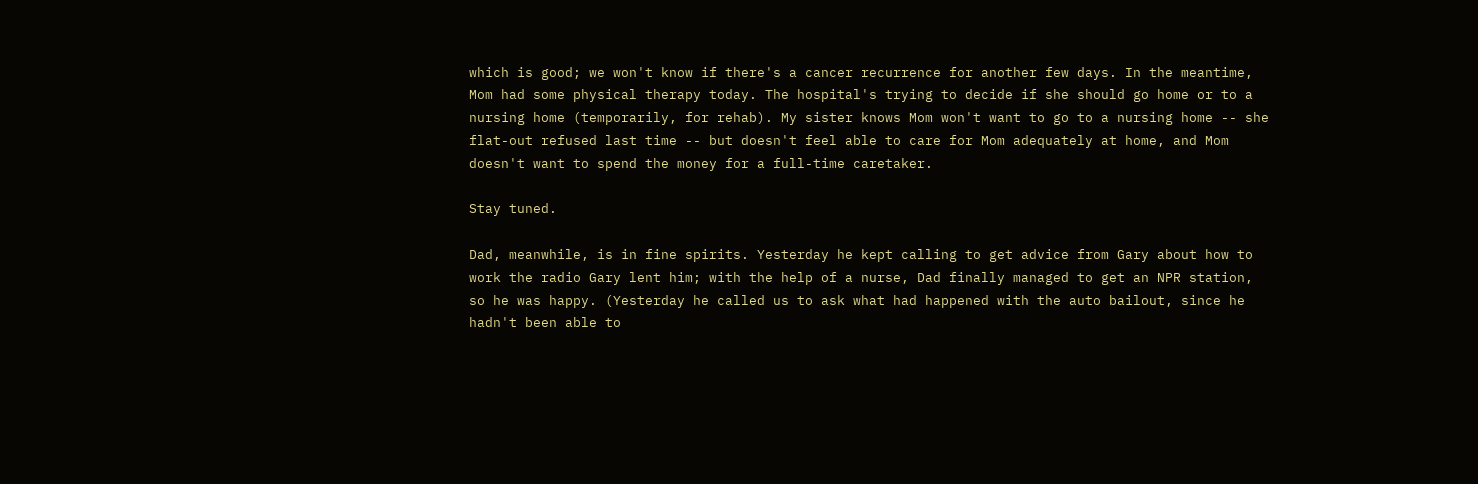which is good; we won't know if there's a cancer recurrence for another few days. In the meantime, Mom had some physical therapy today. The hospital's trying to decide if she should go home or to a nursing home (temporarily, for rehab). My sister knows Mom won't want to go to a nursing home -- she flat-out refused last time -- but doesn't feel able to care for Mom adequately at home, and Mom doesn't want to spend the money for a full-time caretaker.

Stay tuned.

Dad, meanwhile, is in fine spirits. Yesterday he kept calling to get advice from Gary about how to work the radio Gary lent him; with the help of a nurse, Dad finally managed to get an NPR station, so he was happy. (Yesterday he called us to ask what had happened with the auto bailout, since he hadn't been able to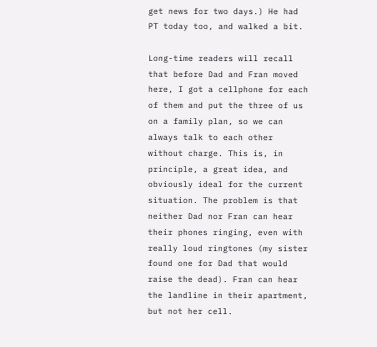get news for two days.) He had PT today too, and walked a bit.

Long-time readers will recall that before Dad and Fran moved here, I got a cellphone for each of them and put the three of us on a family plan, so we can always talk to each other without charge. This is, in principle, a great idea, and obviously ideal for the current situation. The problem is that neither Dad nor Fran can hear their phones ringing, even with really loud ringtones (my sister found one for Dad that would raise the dead). Fran can hear the landline in their apartment, but not her cell.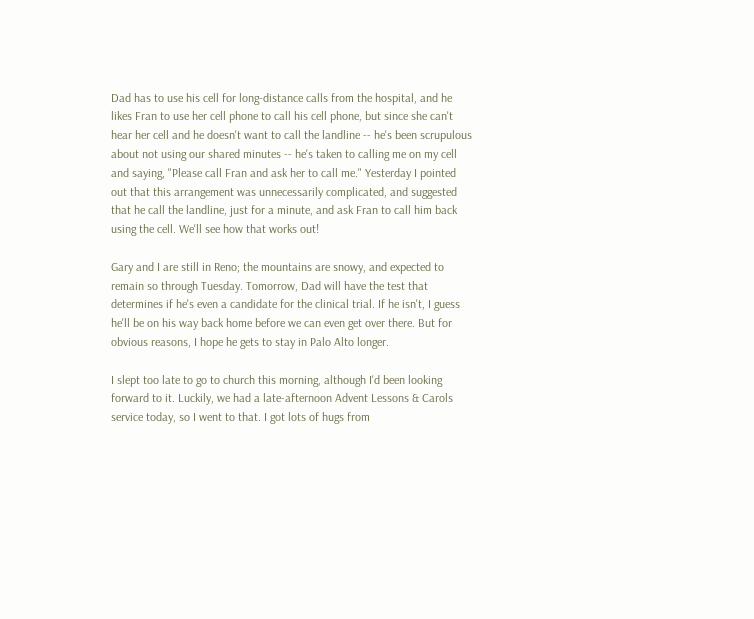Dad has to use his cell for long-distance calls from the hospital, and he likes Fran to use her cell phone to call his cell phone, but since she can't hear her cell and he doesn't want to call the landline -- he's been scrupulous about not using our shared minutes -- he's taken to calling me on my cell and saying, "Please call Fran and ask her to call me." Yesterday I pointed out that this arrangement was unnecessarily complicated, and suggested that he call the landline, just for a minute, and ask Fran to call him back using the cell. We'll see how that works out!

Gary and I are still in Reno; the mountains are snowy, and expected to remain so through Tuesday. Tomorrow, Dad will have the test that determines if he's even a candidate for the clinical trial. If he isn't, I guess he'll be on his way back home before we can even get over there. But for obvious reasons, I hope he gets to stay in Palo Alto longer.

I slept too late to go to church this morning, although I'd been looking forward to it. Luckily, we had a late-afternoon Advent Lessons & Carols service today, so I went to that. I got lots of hugs from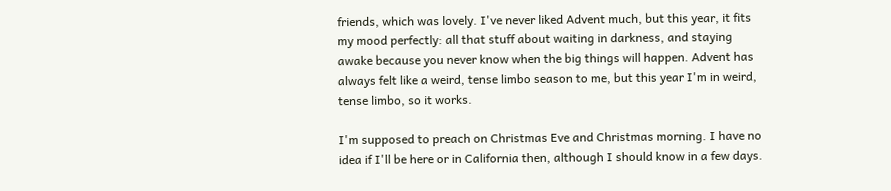friends, which was lovely. I've never liked Advent much, but this year, it fits my mood perfectly: all that stuff about waiting in darkness, and staying awake because you never know when the big things will happen. Advent has always felt like a weird, tense limbo season to me, but this year I'm in weird, tense limbo, so it works.

I'm supposed to preach on Christmas Eve and Christmas morning. I have no idea if I'll be here or in California then, although I should know in a few days.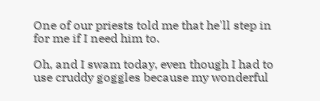One of our priests told me that he'll step in for me if I need him to.

Oh, and I swam today, even though I had to use cruddy goggles because my wonderful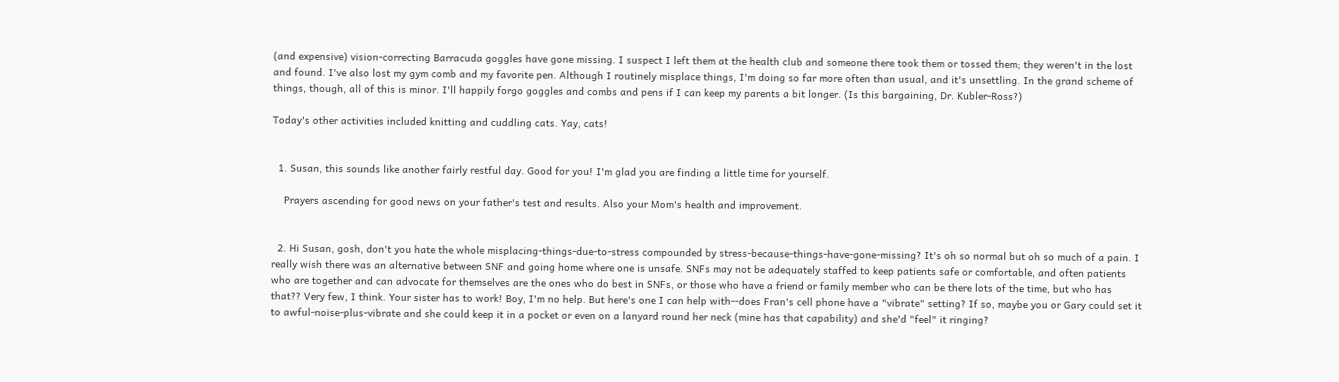(and expensive) vision-correcting Barracuda goggles have gone missing. I suspect I left them at the health club and someone there took them or tossed them; they weren't in the lost and found. I've also lost my gym comb and my favorite pen. Although I routinely misplace things, I'm doing so far more often than usual, and it's unsettling. In the grand scheme of things, though, all of this is minor. I'll happily forgo goggles and combs and pens if I can keep my parents a bit longer. (Is this bargaining, Dr. Kubler-Ross?)

Today's other activities included knitting and cuddling cats. Yay, cats!


  1. Susan, this sounds like another fairly restful day. Good for you! I'm glad you are finding a little time for yourself.

    Prayers ascending for good news on your father's test and results. Also your Mom's health and improvement.


  2. Hi Susan, gosh, don't you hate the whole misplacing-things-due-to-stress compounded by stress-because-things-have-gone-missing? It's oh so normal but oh so much of a pain. I really wish there was an alternative between SNF and going home where one is unsafe. SNFs may not be adequately staffed to keep patients safe or comfortable, and often patients who are together and can advocate for themselves are the ones who do best in SNFs, or those who have a friend or family member who can be there lots of the time, but who has that?? Very few, I think. Your sister has to work! Boy, I'm no help. But here's one I can help with--does Fran's cell phone have a "vibrate" setting? If so, maybe you or Gary could set it to awful-noise-plus-vibrate and she could keep it in a pocket or even on a lanyard round her neck (mine has that capability) and she'd "feel" it ringing?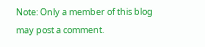Note: Only a member of this blog may post a comment.